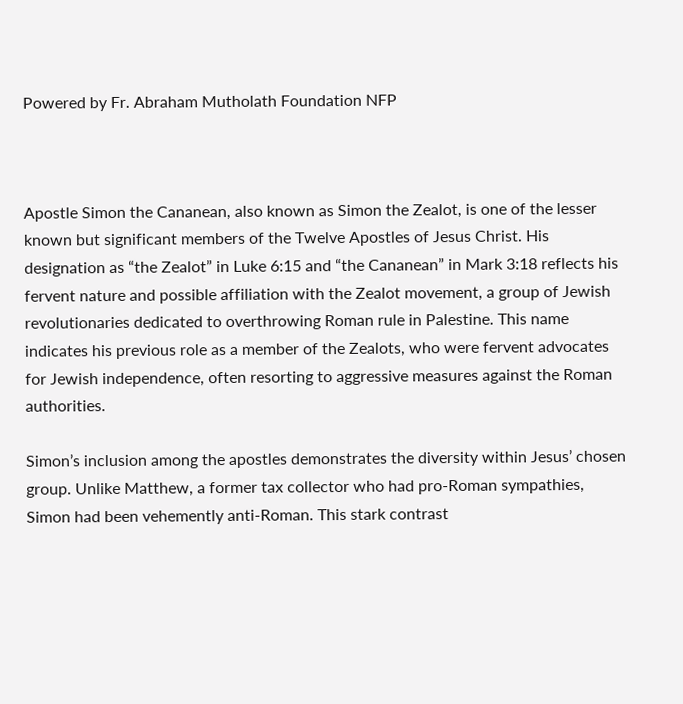Powered by Fr. Abraham Mutholath Foundation NFP



Apostle Simon the Cananean, also known as Simon the Zealot, is one of the lesser known but significant members of the Twelve Apostles of Jesus Christ. His designation as “the Zealot” in Luke 6:15 and “the Cananean” in Mark 3:18 reflects his fervent nature and possible affiliation with the Zealot movement, a group of Jewish revolutionaries dedicated to overthrowing Roman rule in Palestine. This name indicates his previous role as a member of the Zealots, who were fervent advocates for Jewish independence, often resorting to aggressive measures against the Roman authorities.

Simon’s inclusion among the apostles demonstrates the diversity within Jesus’ chosen group. Unlike Matthew, a former tax collector who had pro-Roman sympathies, Simon had been vehemently anti-Roman. This stark contrast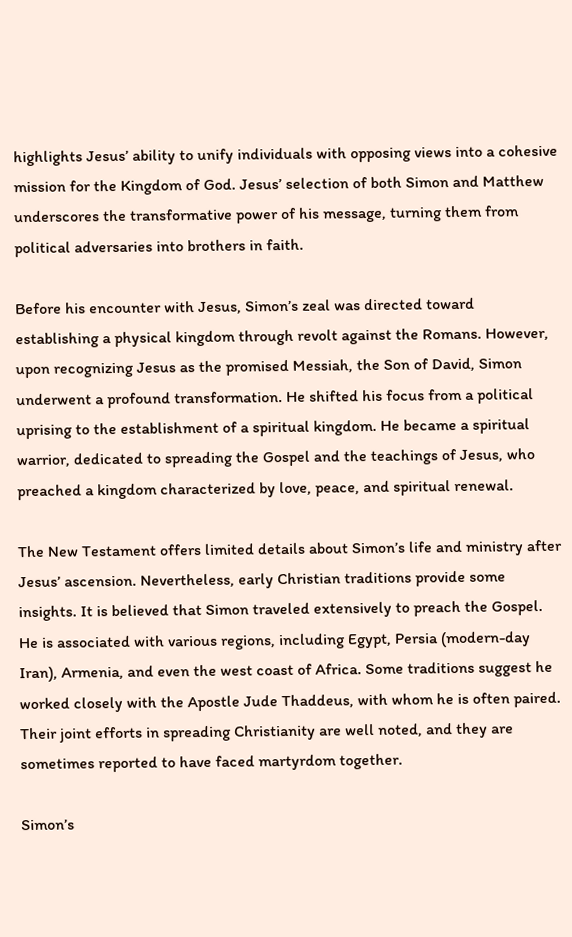highlights Jesus’ ability to unify individuals with opposing views into a cohesive mission for the Kingdom of God. Jesus’ selection of both Simon and Matthew underscores the transformative power of his message, turning them from political adversaries into brothers in faith.

Before his encounter with Jesus, Simon’s zeal was directed toward establishing a physical kingdom through revolt against the Romans. However, upon recognizing Jesus as the promised Messiah, the Son of David, Simon underwent a profound transformation. He shifted his focus from a political uprising to the establishment of a spiritual kingdom. He became a spiritual warrior, dedicated to spreading the Gospel and the teachings of Jesus, who preached a kingdom characterized by love, peace, and spiritual renewal.

The New Testament offers limited details about Simon’s life and ministry after Jesus’ ascension. Nevertheless, early Christian traditions provide some insights. It is believed that Simon traveled extensively to preach the Gospel. He is associated with various regions, including Egypt, Persia (modern-day Iran), Armenia, and even the west coast of Africa. Some traditions suggest he worked closely with the Apostle Jude Thaddeus, with whom he is often paired. Their joint efforts in spreading Christianity are well noted, and they are sometimes reported to have faced martyrdom together.

Simon’s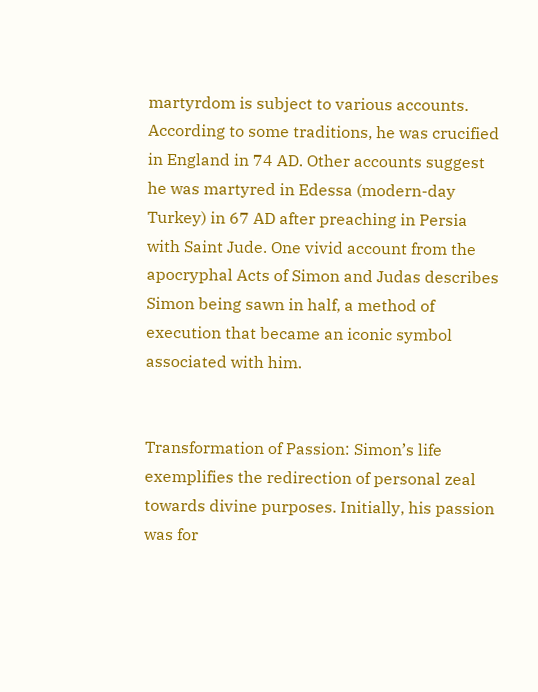martyrdom is subject to various accounts. According to some traditions, he was crucified in England in 74 AD. Other accounts suggest he was martyred in Edessa (modern-day Turkey) in 67 AD after preaching in Persia with Saint Jude. One vivid account from the apocryphal Acts of Simon and Judas describes Simon being sawn in half, a method of execution that became an iconic symbol associated with him.


Transformation of Passion: Simon’s life exemplifies the redirection of personal zeal towards divine purposes. Initially, his passion was for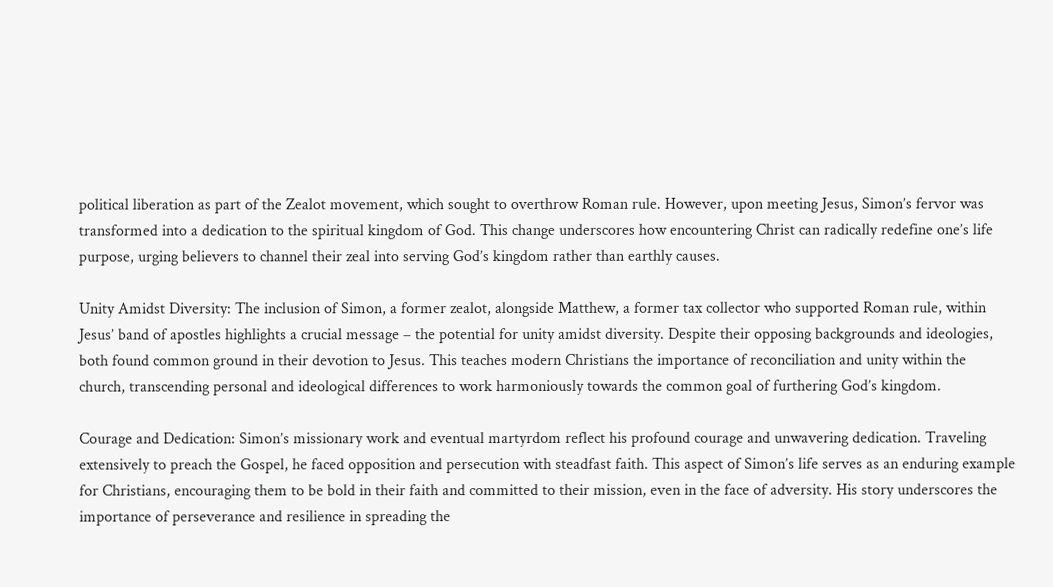political liberation as part of the Zealot movement, which sought to overthrow Roman rule. However, upon meeting Jesus, Simon’s fervor was transformed into a dedication to the spiritual kingdom of God. This change underscores how encountering Christ can radically redefine one’s life purpose, urging believers to channel their zeal into serving God’s kingdom rather than earthly causes.

Unity Amidst Diversity: The inclusion of Simon, a former zealot, alongside Matthew, a former tax collector who supported Roman rule, within Jesus’ band of apostles highlights a crucial message – the potential for unity amidst diversity. Despite their opposing backgrounds and ideologies, both found common ground in their devotion to Jesus. This teaches modern Christians the importance of reconciliation and unity within the church, transcending personal and ideological differences to work harmoniously towards the common goal of furthering God’s kingdom.

Courage and Dedication: Simon’s missionary work and eventual martyrdom reflect his profound courage and unwavering dedication. Traveling extensively to preach the Gospel, he faced opposition and persecution with steadfast faith. This aspect of Simon’s life serves as an enduring example for Christians, encouraging them to be bold in their faith and committed to their mission, even in the face of adversity. His story underscores the importance of perseverance and resilience in spreading the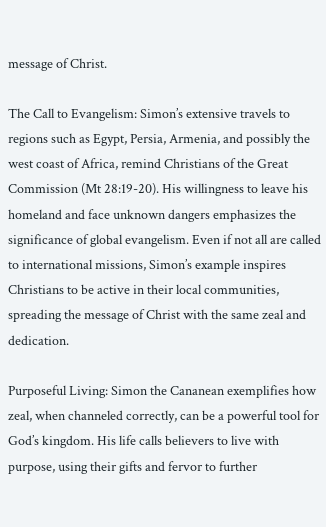message of Christ.

The Call to Evangelism: Simon’s extensive travels to regions such as Egypt, Persia, Armenia, and possibly the west coast of Africa, remind Christians of the Great Commission (Mt 28:19-20). His willingness to leave his homeland and face unknown dangers emphasizes the significance of global evangelism. Even if not all are called to international missions, Simon’s example inspires Christians to be active in their local communities, spreading the message of Christ with the same zeal and dedication.

Purposeful Living: Simon the Cananean exemplifies how zeal, when channeled correctly, can be a powerful tool for God’s kingdom. His life calls believers to live with purpose, using their gifts and fervor to further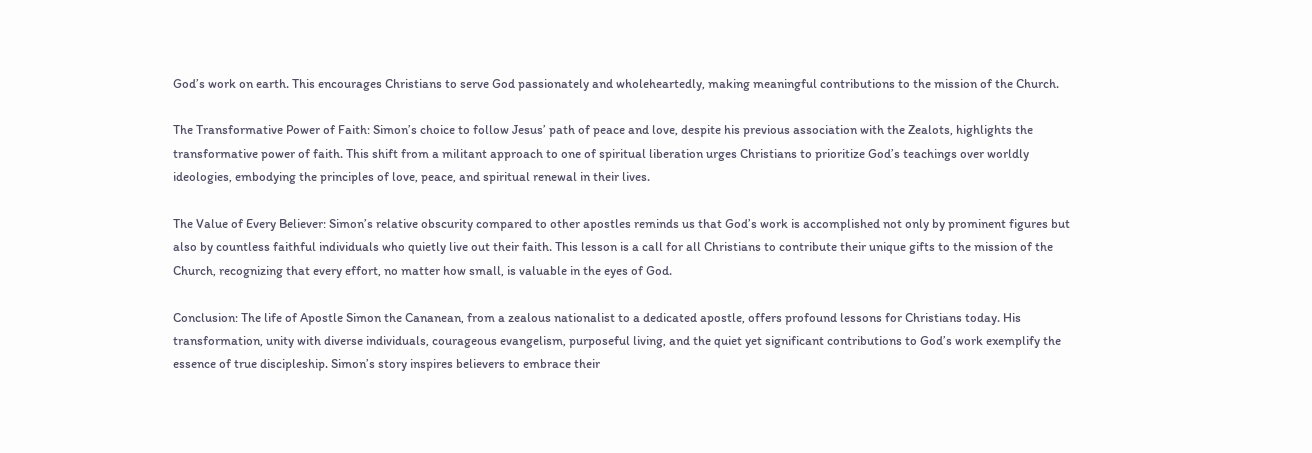God’s work on earth. This encourages Christians to serve God passionately and wholeheartedly, making meaningful contributions to the mission of the Church.

The Transformative Power of Faith: Simon’s choice to follow Jesus’ path of peace and love, despite his previous association with the Zealots, highlights the transformative power of faith. This shift from a militant approach to one of spiritual liberation urges Christians to prioritize God’s teachings over worldly ideologies, embodying the principles of love, peace, and spiritual renewal in their lives.

The Value of Every Believer: Simon’s relative obscurity compared to other apostles reminds us that God’s work is accomplished not only by prominent figures but also by countless faithful individuals who quietly live out their faith. This lesson is a call for all Christians to contribute their unique gifts to the mission of the Church, recognizing that every effort, no matter how small, is valuable in the eyes of God.

Conclusion: The life of Apostle Simon the Cananean, from a zealous nationalist to a dedicated apostle, offers profound lessons for Christians today. His transformation, unity with diverse individuals, courageous evangelism, purposeful living, and the quiet yet significant contributions to God’s work exemplify the essence of true discipleship. Simon’s story inspires believers to embrace their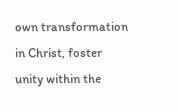own transformation in Christ, foster unity within the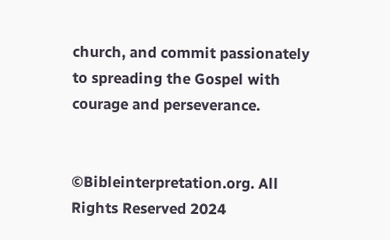church, and commit passionately to spreading the Gospel with courage and perseverance.


©Bibleinterpretation.org. All Rights Reserved 2024